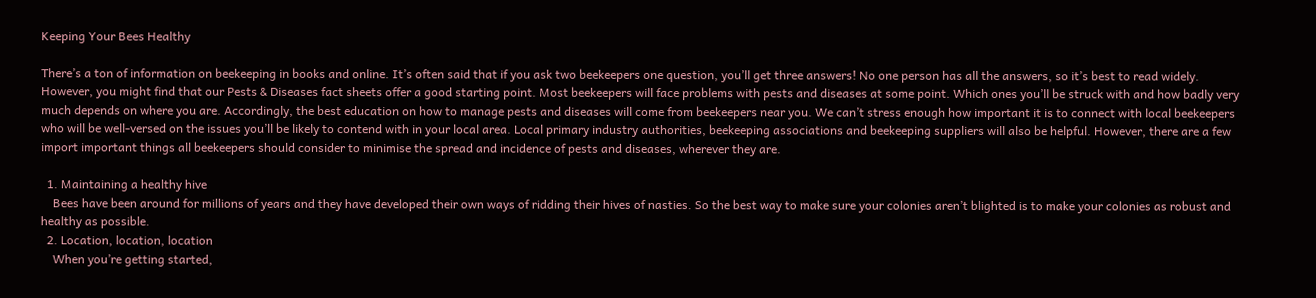Keeping Your Bees Healthy

There’s a ton of information on beekeeping in books and online. It’s often said that if you ask two beekeepers one question, you’ll get three answers! No one person has all the answers, so it’s best to read widely. However, you might find that our Pests & Diseases fact sheets offer a good starting point. Most beekeepers will face problems with pests and diseases at some point. Which ones you’ll be struck with and how badly very much depends on where you are. Accordingly, the best education on how to manage pests and diseases will come from beekeepers near you. We can’t stress enough how important it is to connect with local beekeepers who will be well-versed on the issues you’ll be likely to contend with in your local area. Local primary industry authorities, beekeeping associations and beekeeping suppliers will also be helpful. However, there are a few import important things all beekeepers should consider to minimise the spread and incidence of pests and diseases, wherever they are.

  1. Maintaining a healthy hive
    Bees have been around for millions of years and they have developed their own ways of ridding their hives of nasties. So the best way to make sure your colonies aren’t blighted is to make your colonies as robust and healthy as possible.
  2. Location, location, location
    When you’re getting started,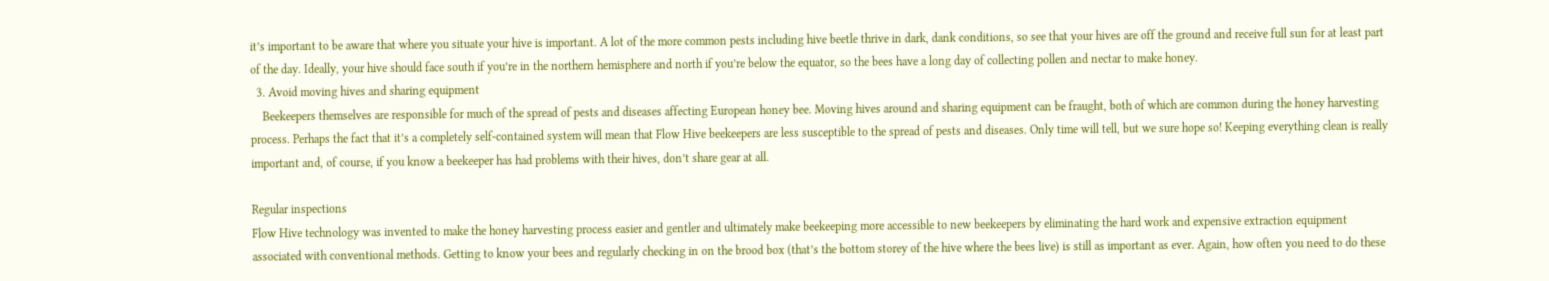it’s important to be aware that where you situate your hive is important. A lot of the more common pests including hive beetle thrive in dark, dank conditions, so see that your hives are off the ground and receive full sun for at least part of the day. Ideally, your hive should face south if you’re in the northern hemisphere and north if you’re below the equator, so the bees have a long day of collecting pollen and nectar to make honey.
  3. Avoid moving hives and sharing equipment
    Beekeepers themselves are responsible for much of the spread of pests and diseases affecting European honey bee. Moving hives around and sharing equipment can be fraught, both of which are common during the honey harvesting process. Perhaps the fact that it’s a completely self-contained system will mean that Flow Hive beekeepers are less susceptible to the spread of pests and diseases. Only time will tell, but we sure hope so! Keeping everything clean is really important and, of course, if you know a beekeeper has had problems with their hives, don’t share gear at all.

Regular inspections
Flow Hive technology was invented to make the honey harvesting process easier and gentler and ultimately make beekeeping more accessible to new beekeepers by eliminating the hard work and expensive extraction equipment associated with conventional methods. Getting to know your bees and regularly checking in on the brood box (that’s the bottom storey of the hive where the bees live) is still as important as ever. Again, how often you need to do these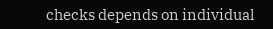checks depends on individual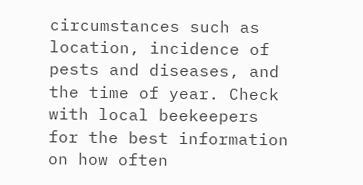circumstances such as location, incidence of pests and diseases, and the time of year. Check with local beekeepers for the best information on how often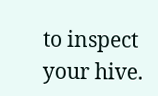to inspect your hive.